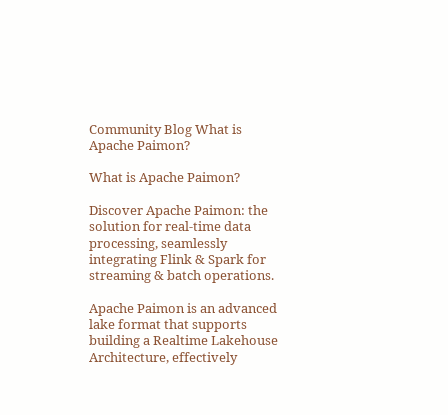Community Blog What is Apache Paimon?

What is Apache Paimon?

Discover Apache Paimon: the solution for real-time data processing, seamlessly integrating Flink & Spark for streaming & batch operations.

Apache Paimon is an advanced lake format that supports building a Realtime Lakehouse Architecture, effectively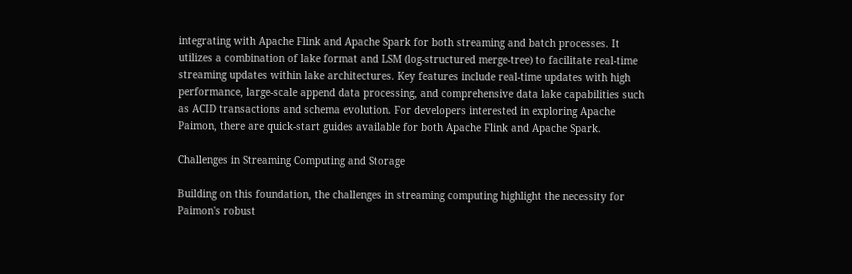integrating with Apache Flink and Apache Spark for both streaming and batch processes. It utilizes a combination of lake format and LSM (log-structured merge-tree) to facilitate real-time streaming updates within lake architectures. Key features include real-time updates with high performance, large-scale append data processing, and comprehensive data lake capabilities such as ACID transactions and schema evolution. For developers interested in exploring Apache Paimon, there are quick-start guides available for both Apache Flink and Apache Spark.

Challenges in Streaming Computing and Storage

Building on this foundation, the challenges in streaming computing highlight the necessity for Paimon's robust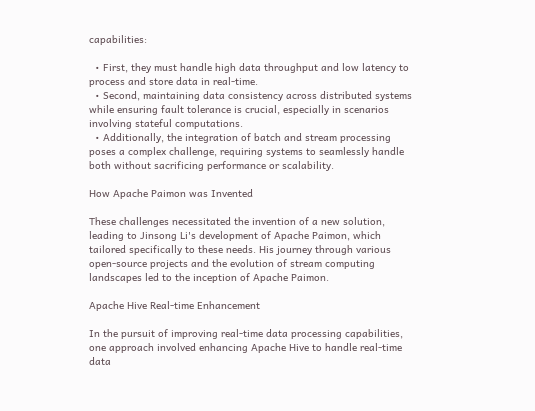capabilities:

  • First, they must handle high data throughput and low latency to process and store data in real-time.
  • Second, maintaining data consistency across distributed systems while ensuring fault tolerance is crucial, especially in scenarios involving stateful computations.
  • Additionally, the integration of batch and stream processing poses a complex challenge, requiring systems to seamlessly handle both without sacrificing performance or scalability.

How Apache Paimon was Invented

These challenges necessitated the invention of a new solution, leading to Jinsong Li's development of Apache Paimon, which tailored specifically to these needs. His journey through various open-source projects and the evolution of stream computing landscapes led to the inception of Apache Paimon.

Apache Hive Real-time Enhancement

In the pursuit of improving real-time data processing capabilities, one approach involved enhancing Apache Hive to handle real-time data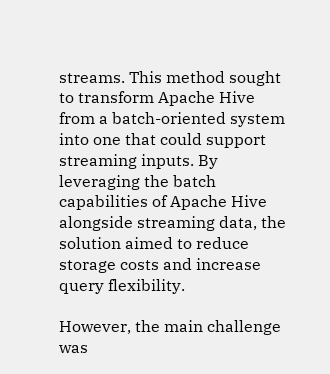streams. This method sought to transform Apache Hive from a batch-oriented system into one that could support streaming inputs. By leveraging the batch capabilities of Apache Hive alongside streaming data, the solution aimed to reduce storage costs and increase query flexibility.

However, the main challenge was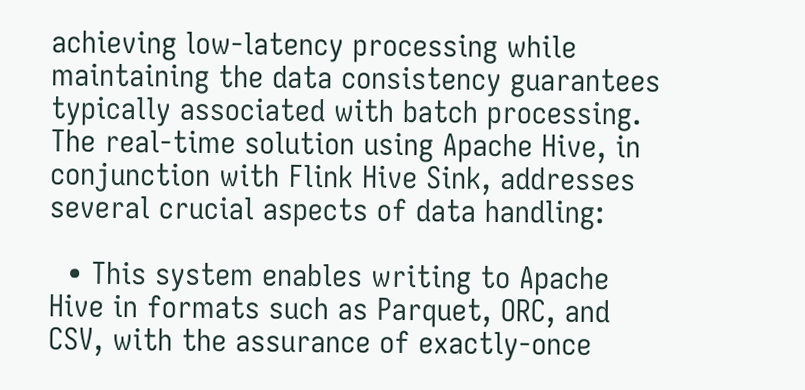achieving low-latency processing while maintaining the data consistency guarantees typically associated with batch processing. The real-time solution using Apache Hive, in conjunction with Flink Hive Sink, addresses several crucial aspects of data handling:

  • This system enables writing to Apache Hive in formats such as Parquet, ORC, and CSV, with the assurance of exactly-once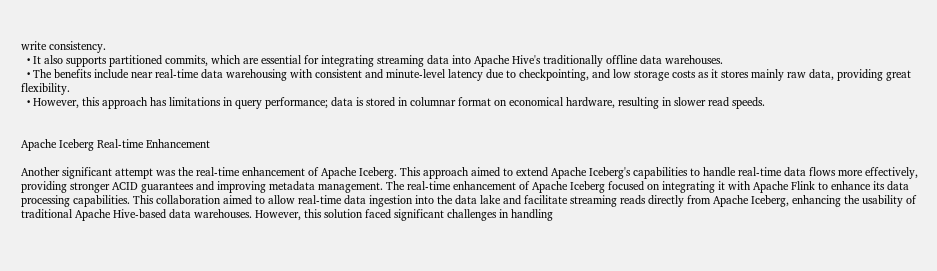write consistency.
  • It also supports partitioned commits, which are essential for integrating streaming data into Apache Hive's traditionally offline data warehouses.
  • The benefits include near real-time data warehousing with consistent and minute-level latency due to checkpointing, and low storage costs as it stores mainly raw data, providing great flexibility.
  • However, this approach has limitations in query performance; data is stored in columnar format on economical hardware, resulting in slower read speeds.


Apache Iceberg Real-time Enhancement

Another significant attempt was the real-time enhancement of Apache Iceberg. This approach aimed to extend Apache Iceberg's capabilities to handle real-time data flows more effectively, providing stronger ACID guarantees and improving metadata management. The real-time enhancement of Apache Iceberg focused on integrating it with Apache Flink to enhance its data processing capabilities. This collaboration aimed to allow real-time data ingestion into the data lake and facilitate streaming reads directly from Apache Iceberg, enhancing the usability of traditional Apache Hive-based data warehouses. However, this solution faced significant challenges in handling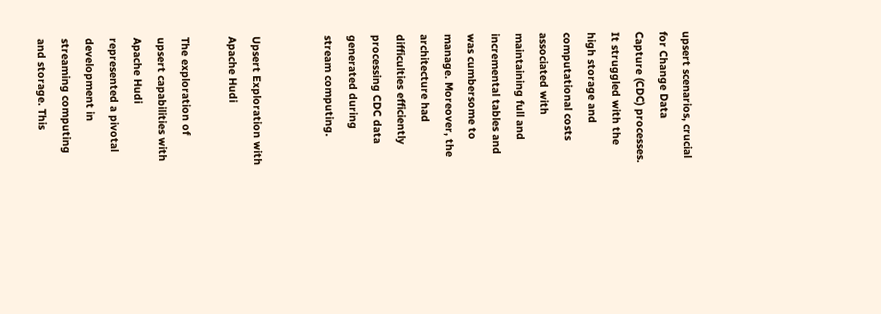upsert scenarios, crucial for Change Data Capture (CDC) processes. It struggled with the high storage and computational costs associated with maintaining full and incremental tables and was cumbersome to manage. Moreover, the architecture had difficulties efficiently processing CDC data generated during stream computing.


Upsert Exploration with Apache Hudi

The exploration of upsert capabilities with Apache Hudi represented a pivotal development in streaming computing and storage. This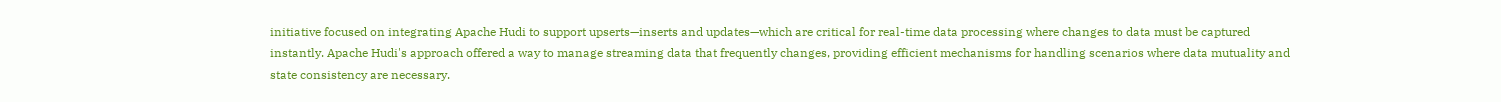initiative focused on integrating Apache Hudi to support upserts—inserts and updates—which are critical for real-time data processing where changes to data must be captured instantly. Apache Hudi's approach offered a way to manage streaming data that frequently changes, providing efficient mechanisms for handling scenarios where data mutuality and state consistency are necessary.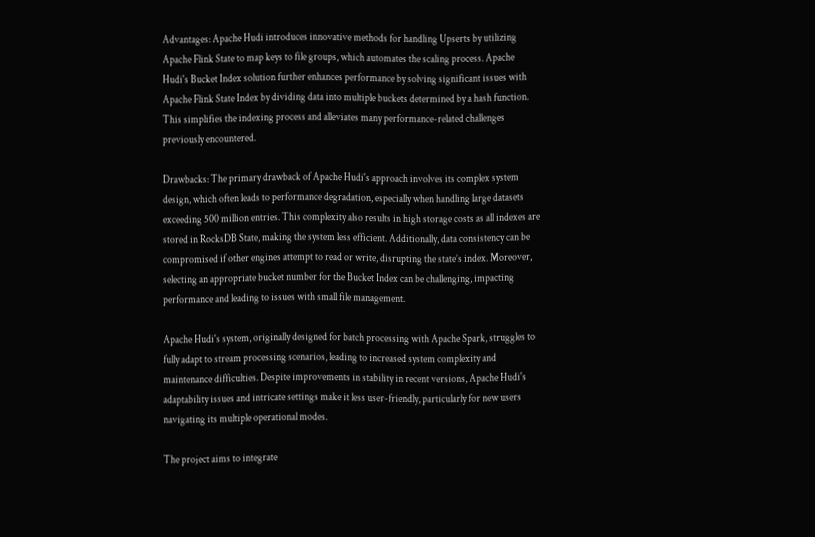Advantages: Apache Hudi introduces innovative methods for handling Upserts by utilizing Apache Flink State to map keys to file groups, which automates the scaling process. Apache Hudi's Bucket Index solution further enhances performance by solving significant issues with Apache Flink State Index by dividing data into multiple buckets determined by a hash function. This simplifies the indexing process and alleviates many performance-related challenges previously encountered.

Drawbacks: The primary drawback of Apache Hudi's approach involves its complex system design, which often leads to performance degradation, especially when handling large datasets exceeding 500 million entries. This complexity also results in high storage costs as all indexes are stored in RocksDB State, making the system less efficient. Additionally, data consistency can be compromised if other engines attempt to read or write, disrupting the state’s index. Moreover, selecting an appropriate bucket number for the Bucket Index can be challenging, impacting performance and leading to issues with small file management.

Apache Hudi's system, originally designed for batch processing with Apache Spark, struggles to fully adapt to stream processing scenarios, leading to increased system complexity and maintenance difficulties. Despite improvements in stability in recent versions, Apache Hudi's adaptability issues and intricate settings make it less user-friendly, particularly for new users navigating its multiple operational modes.

The project aims to integrate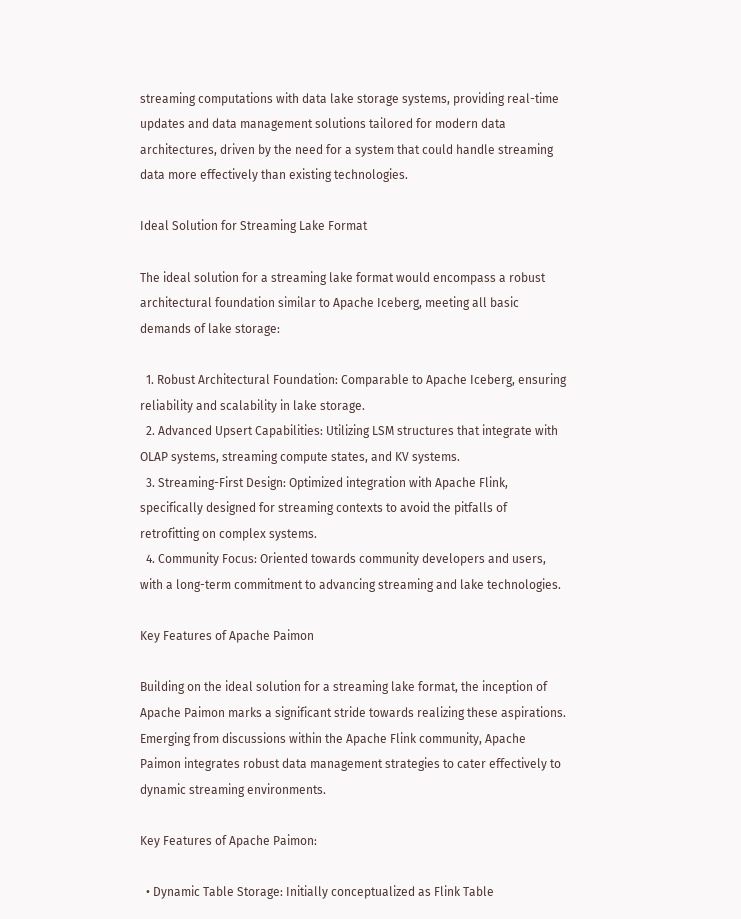streaming computations with data lake storage systems, providing real-time updates and data management solutions tailored for modern data architectures, driven by the need for a system that could handle streaming data more effectively than existing technologies.

Ideal Solution for Streaming Lake Format

The ideal solution for a streaming lake format would encompass a robust architectural foundation similar to Apache Iceberg, meeting all basic demands of lake storage:

  1. Robust Architectural Foundation: Comparable to Apache Iceberg, ensuring reliability and scalability in lake storage.
  2. Advanced Upsert Capabilities: Utilizing LSM structures that integrate with OLAP systems, streaming compute states, and KV systems.
  3. Streaming-First Design: Optimized integration with Apache Flink, specifically designed for streaming contexts to avoid the pitfalls of retrofitting on complex systems.
  4. Community Focus: Oriented towards community developers and users, with a long-term commitment to advancing streaming and lake technologies.

Key Features of Apache Paimon

Building on the ideal solution for a streaming lake format, the inception of Apache Paimon marks a significant stride towards realizing these aspirations. Emerging from discussions within the Apache Flink community, Apache Paimon integrates robust data management strategies to cater effectively to dynamic streaming environments.

Key Features of Apache Paimon:

  • Dynamic Table Storage: Initially conceptualized as Flink Table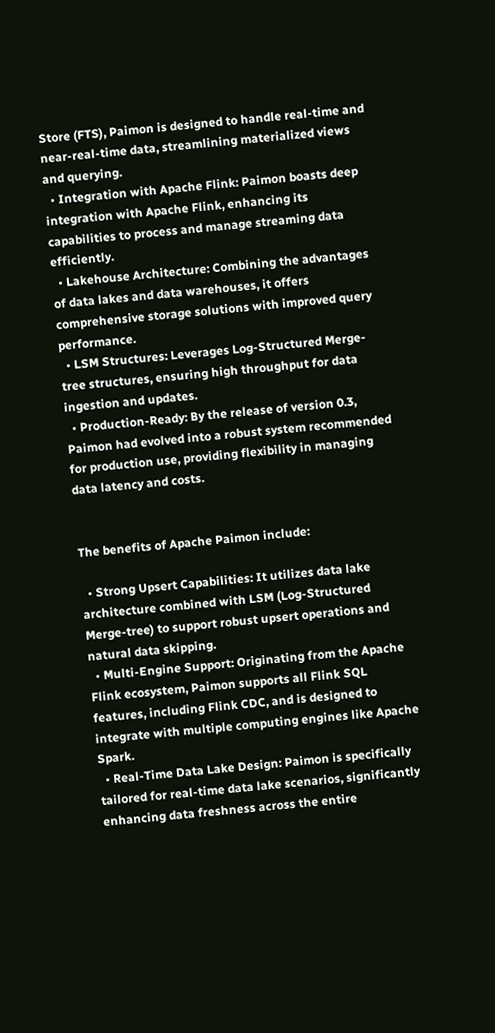Store (FTS), Paimon is designed to handle real-time and near-real-time data, streamlining materialized views and querying.
  • Integration with Apache Flink: Paimon boasts deep integration with Apache Flink, enhancing its capabilities to process and manage streaming data efficiently.
  • Lakehouse Architecture: Combining the advantages of data lakes and data warehouses, it offers comprehensive storage solutions with improved query performance.
  • LSM Structures: Leverages Log-Structured Merge-tree structures, ensuring high throughput for data ingestion and updates.
  • Production-Ready: By the release of version 0.3, Paimon had evolved into a robust system recommended for production use, providing flexibility in managing data latency and costs.


The benefits of Apache Paimon include:

  • Strong Upsert Capabilities: It utilizes data lake architecture combined with LSM (Log-Structured Merge-tree) to support robust upsert operations and natural data skipping.
  • Multi-Engine Support: Originating from the Apache Flink ecosystem, Paimon supports all Flink SQL features, including Flink CDC, and is designed to integrate with multiple computing engines like Apache Spark.
  • Real-Time Data Lake Design: Paimon is specifically tailored for real-time data lake scenarios, significantly enhancing data freshness across the entire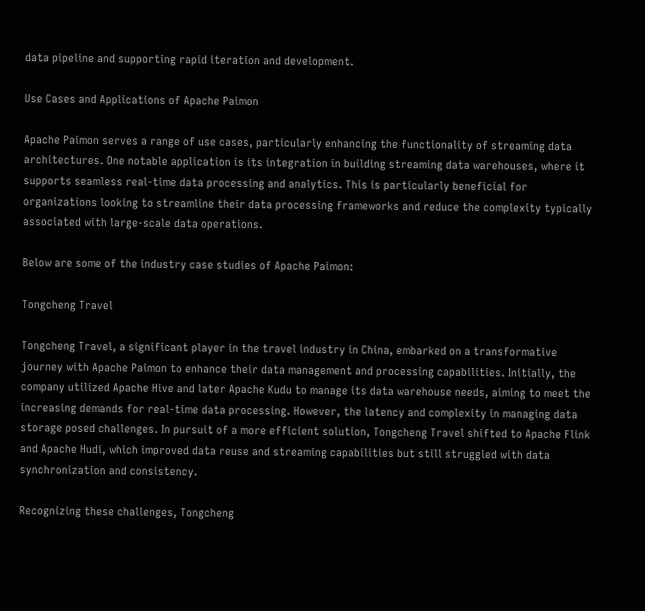data pipeline and supporting rapid iteration and development.

Use Cases and Applications of Apache Paimon

Apache Paimon serves a range of use cases, particularly enhancing the functionality of streaming data architectures. One notable application is its integration in building streaming data warehouses, where it supports seamless real-time data processing and analytics. This is particularly beneficial for organizations looking to streamline their data processing frameworks and reduce the complexity typically associated with large-scale data operations.

Below are some of the industry case studies of Apache Paimon:

Tongcheng Travel

Tongcheng Travel, a significant player in the travel industry in China, embarked on a transformative journey with Apache Paimon to enhance their data management and processing capabilities. Initially, the company utilized Apache Hive and later Apache Kudu to manage its data warehouse needs, aiming to meet the increasing demands for real-time data processing. However, the latency and complexity in managing data storage posed challenges. In pursuit of a more efficient solution, Tongcheng Travel shifted to Apache Flink and Apache Hudi, which improved data reuse and streaming capabilities but still struggled with data synchronization and consistency.

Recognizing these challenges, Tongcheng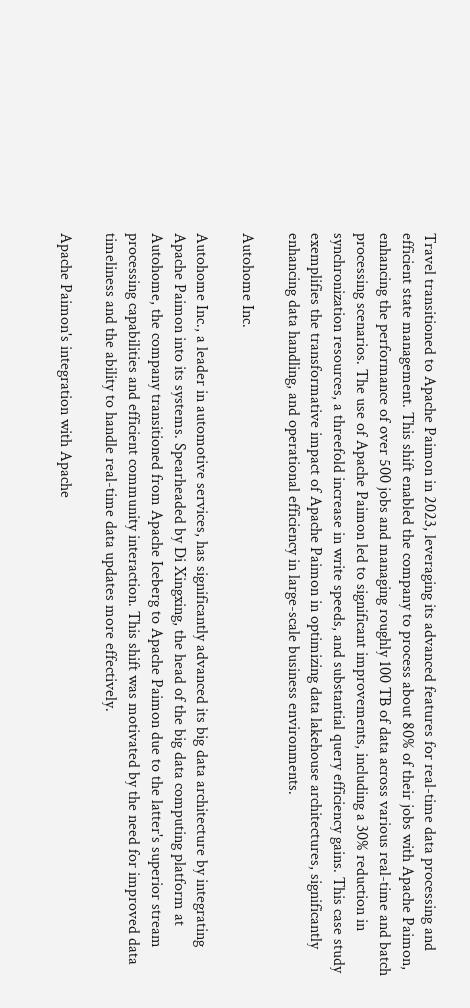Travel transitioned to Apache Paimon in 2023, leveraging its advanced features for real-time data processing and efficient state management. This shift enabled the company to process about 80% of their jobs with Apache Paimon, enhancing the performance of over 500 jobs and managing roughly 100 TB of data across various real-time and batch processing scenarios. The use of Apache Paimon led to significant improvements, including a 30% reduction in synchronization resources, a threefold increase in write speeds, and substantial query efficiency gains. This case study exemplifies the transformative impact of Apache Paimon in optimizing data lakehouse architectures, significantly enhancing data handling, and operational efficiency in large-scale business environments.

Autohome Inc.

Autohome Inc., a leader in automotive services, has significantly advanced its big data architecture by integrating Apache Paimon into its systems. Spearheaded by Di Xingxing, the head of the big data computing platform at Autohome, the company transitioned from Apache Iceberg to Apache Paimon due to the latter's superior stream processing capabilities and efficient community interaction. This shift was motivated by the need for improved data timeliness and the ability to handle real-time data updates more effectively.

Apache Paimon's integration with Apache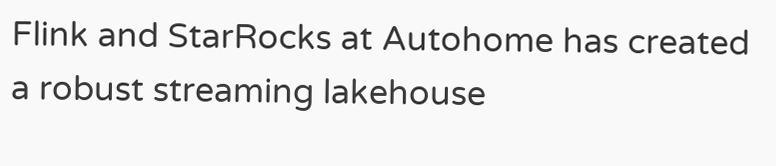Flink and StarRocks at Autohome has created a robust streaming lakehouse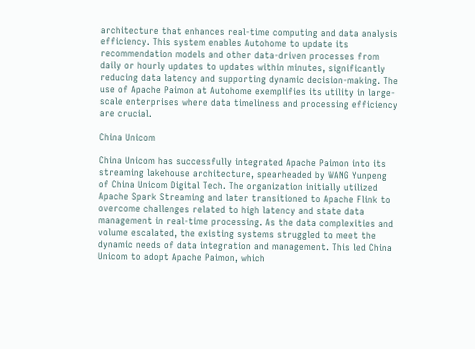architecture that enhances real-time computing and data analysis efficiency. This system enables Autohome to update its recommendation models and other data-driven processes from daily or hourly updates to updates within minutes, significantly reducing data latency and supporting dynamic decision-making. The use of Apache Paimon at Autohome exemplifies its utility in large-scale enterprises where data timeliness and processing efficiency are crucial.

China Unicom

China Unicom has successfully integrated Apache Paimon into its streaming lakehouse architecture, spearheaded by WANG Yunpeng of China Unicom Digital Tech. The organization initially utilized Apache Spark Streaming and later transitioned to Apache Flink to overcome challenges related to high latency and state data management in real-time processing. As the data complexities and volume escalated, the existing systems struggled to meet the dynamic needs of data integration and management. This led China Unicom to adopt Apache Paimon, which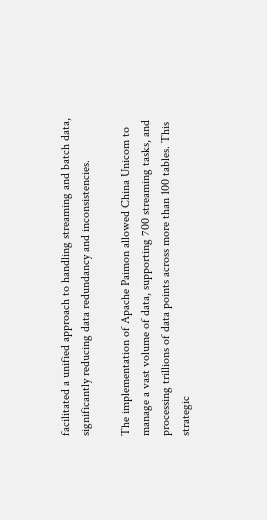facilitated a unified approach to handling streaming and batch data, significantly reducing data redundancy and inconsistencies.

The implementation of Apache Paimon allowed China Unicom to manage a vast volume of data, supporting 700 streaming tasks, and processing trillions of data points across more than 100 tables. This strategic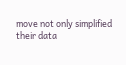move not only simplified their data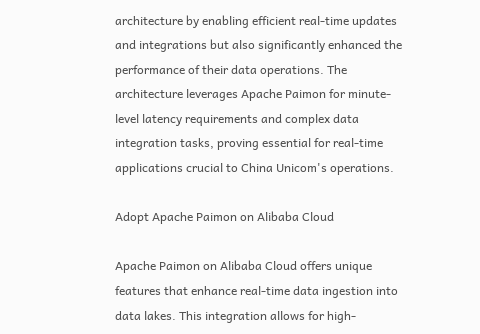architecture by enabling efficient real-time updates and integrations but also significantly enhanced the performance of their data operations. The architecture leverages Apache Paimon for minute-level latency requirements and complex data integration tasks, proving essential for real-time applications crucial to China Unicom's operations.

Adopt Apache Paimon on Alibaba Cloud

Apache Paimon on Alibaba Cloud offers unique features that enhance real-time data ingestion into data lakes. This integration allows for high-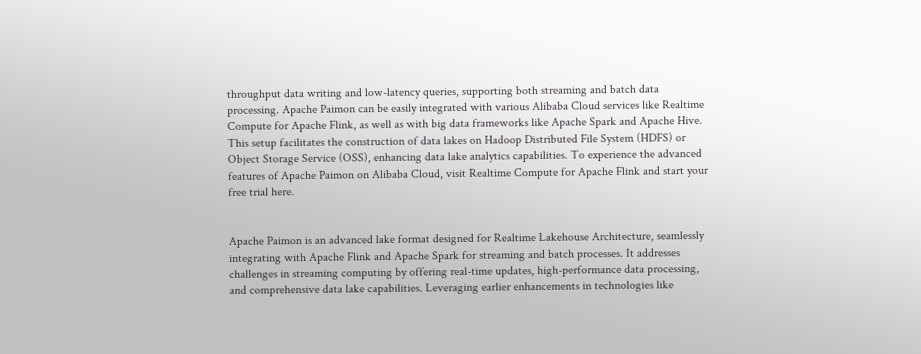throughput data writing and low-latency queries, supporting both streaming and batch data processing. Apache Paimon can be easily integrated with various Alibaba Cloud services like Realtime Compute for Apache Flink, as well as with big data frameworks like Apache Spark and Apache Hive. This setup facilitates the construction of data lakes on Hadoop Distributed File System (HDFS) or Object Storage Service (OSS), enhancing data lake analytics capabilities. To experience the advanced features of Apache Paimon on Alibaba Cloud, visit Realtime Compute for Apache Flink and start your free trial here.


Apache Paimon is an advanced lake format designed for Realtime Lakehouse Architecture, seamlessly integrating with Apache Flink and Apache Spark for streaming and batch processes. It addresses challenges in streaming computing by offering real-time updates, high-performance data processing, and comprehensive data lake capabilities. Leveraging earlier enhancements in technologies like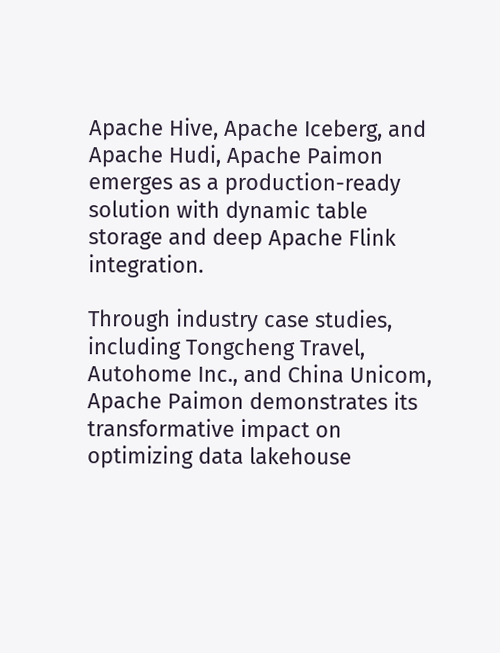Apache Hive, Apache Iceberg, and Apache Hudi, Apache Paimon emerges as a production-ready solution with dynamic table storage and deep Apache Flink integration.

Through industry case studies, including Tongcheng Travel, Autohome Inc., and China Unicom, Apache Paimon demonstrates its transformative impact on optimizing data lakehouse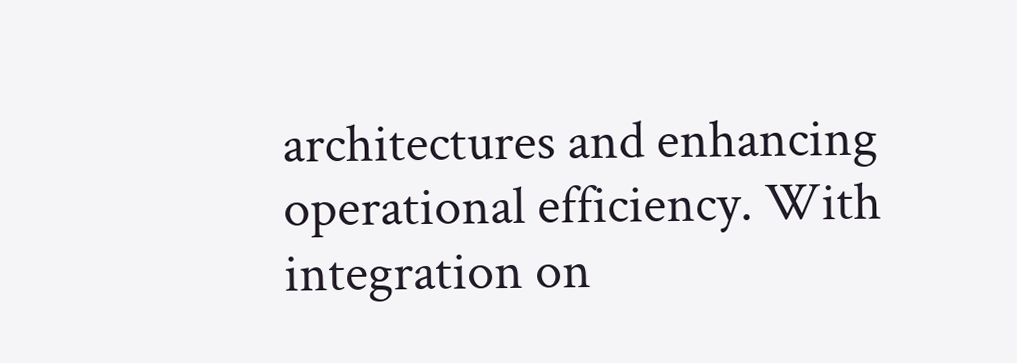architectures and enhancing operational efficiency. With integration on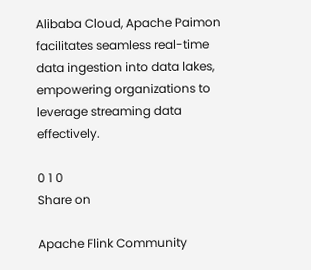Alibaba Cloud, Apache Paimon facilitates seamless real-time data ingestion into data lakes, empowering organizations to leverage streaming data effectively.

0 1 0
Share on

Apache Flink Community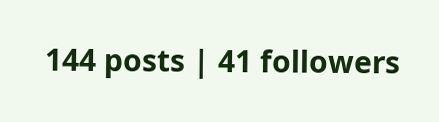144 posts | 41 followers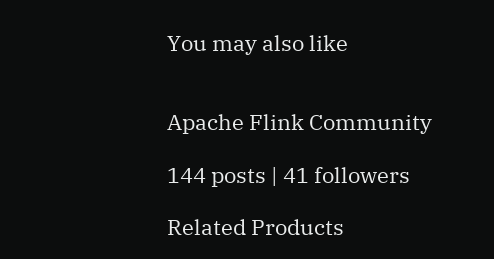You may also like


Apache Flink Community

144 posts | 41 followers

Related Products